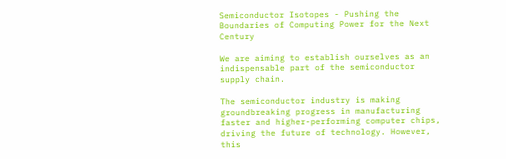Semiconductor Isotopes - Pushing the Boundaries of Computing Power for the Next Century

We are aiming to establish ourselves as an indispensable part of the semiconductor supply chain.

The semiconductor industry is making groundbreaking progress in manufacturing faster and higher-performing computer chips, driving the future of technology. However, this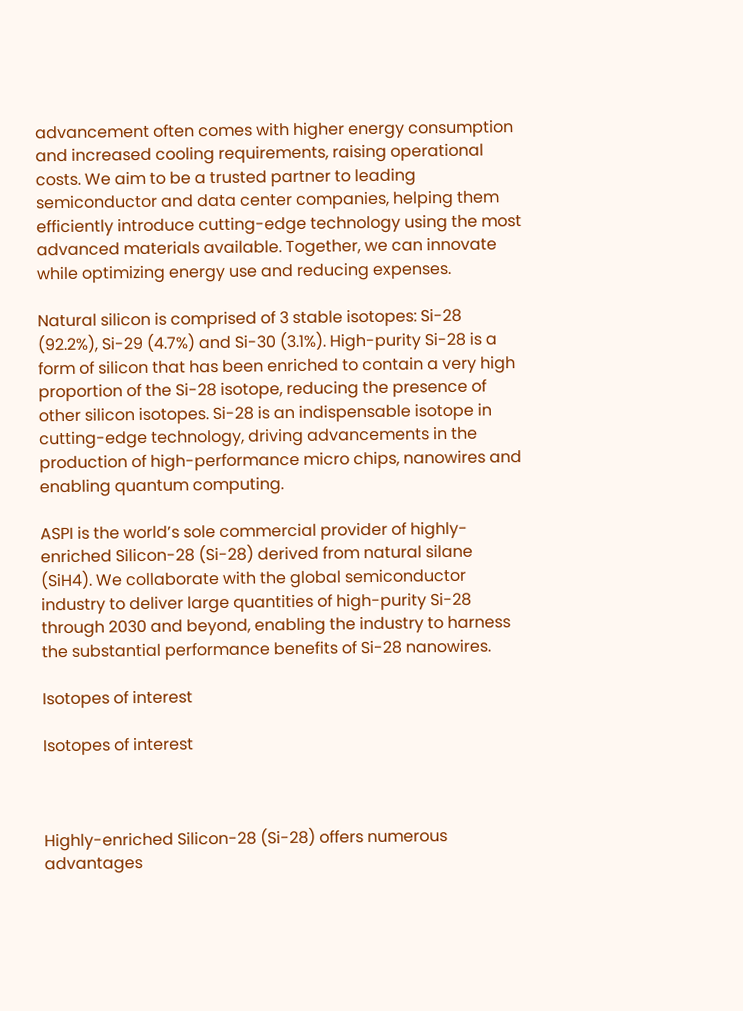advancement often comes with higher energy consumption and increased cooling requirements, raising operational costs. We aim to be a trusted partner to leading semiconductor and data center companies, helping them efficiently introduce cutting-edge technology using the most advanced materials available. Together, we can innovate while optimizing energy use and reducing expenses.

Natural silicon is comprised of 3 stable isotopes: Si-28 (92.2%), Si-29 (4.7%) and Si-30 (3.1%). High-purity Si-28 is a form of silicon that has been enriched to contain a very high proportion of the Si-28 isotope, reducing the presence of other silicon isotopes. Si-28 is an indispensable isotope in cutting-edge technology, driving advancements in the production of high-performance micro chips, nanowires and enabling quantum computing.

ASPI is the world’s sole commercial provider of highly-enriched Silicon-28 (Si-28) derived from natural silane (SiH4). We collaborate with the global semiconductor industry to deliver large quantities of high-purity Si-28 through 2030 and beyond, enabling the industry to harness the substantial performance benefits of Si-28 nanowires.

Isotopes of interest

Isotopes of interest



Highly-enriched Silicon-28 (Si-28) offers numerous advantages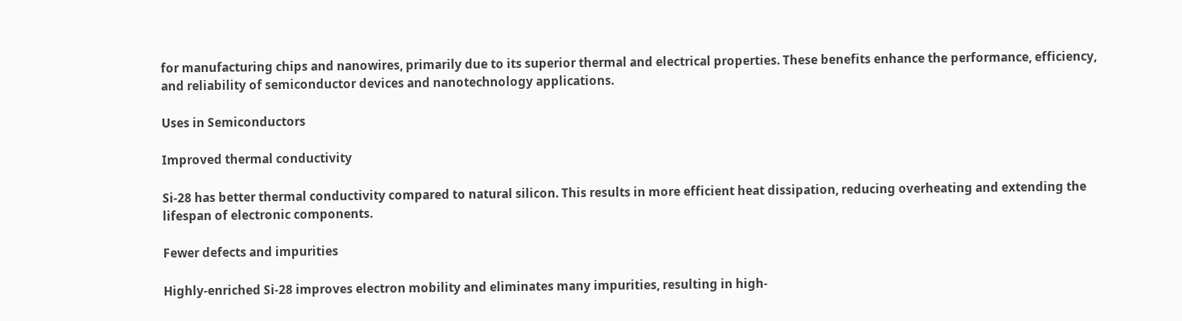for manufacturing chips and nanowires, primarily due to its superior thermal and electrical properties. These benefits enhance the performance, efficiency, and reliability of semiconductor devices and nanotechnology applications.

Uses in Semiconductors

Improved thermal conductivity

Si-28 has better thermal conductivity compared to natural silicon. This results in more efficient heat dissipation, reducing overheating and extending the lifespan of electronic components.

Fewer defects and impurities

Highly-enriched Si-28 improves electron mobility and eliminates many impurities, resulting in high-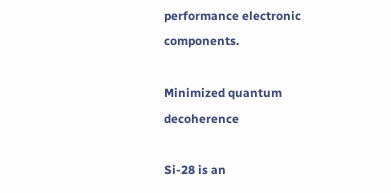performance electronic components.

Minimized quantum decoherence

Si-28 is an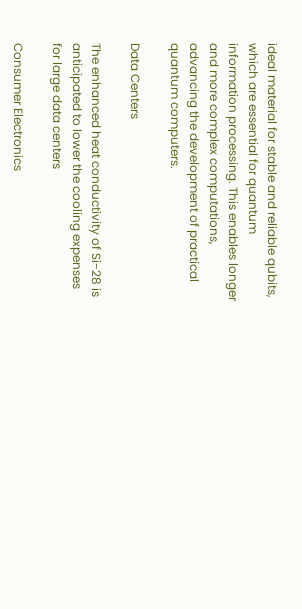ideal material for stable and reliable qubits, which are essential for quantum information processing. This enables longer and more complex computations, advancing the development of practical quantum computers.

Data Centers

The enhanced heat conductivity of Si-28 is anticipated to lower the cooling expenses for large data centers

Consumer Electronics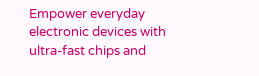Empower everyday electronic devices with ultra-fast chips and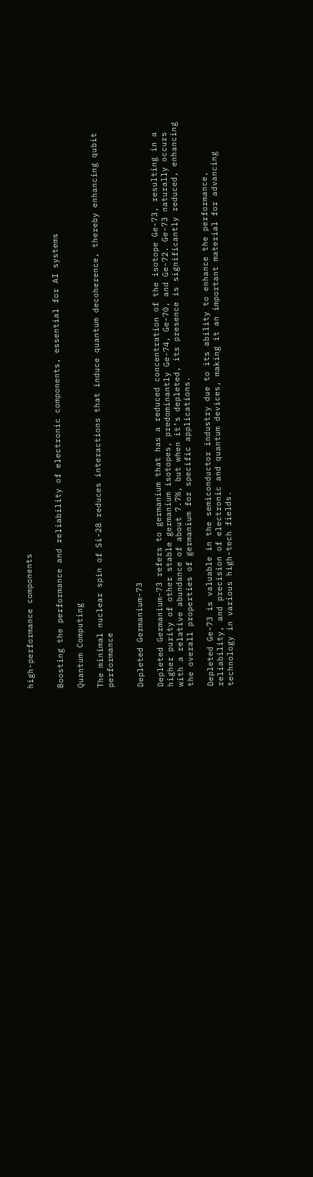high-performance components


Boosting the performance and reliability of electronic components, essential for AI systems

Quantum Computing

The minimal nuclear spin of Si-28 reduces interactions that induce quantum decoherence, thereby enhancing qubit performance


Depleted Germanium-73

Depleted Germanium-73 refers to germanium that has a reduced concentration of the isotope Ge-73, resulting in a higher purity of other stable germanium isotopes, predominantly Ge-74, Ge-70, and Ge-72. Ge-73 naturally occurs with a relative abundance of about 7.7%, but when it’s depleted, its presence is significantly reduced, enhancing the overall properties of germanium for specific applications.

Depleted Ge-73 is valuable in the semiconductor industry due to its ability to enhance the performance, reliability, and precision of electronic and quantum devices, making it an important material for advancing technology in various high-tech fields.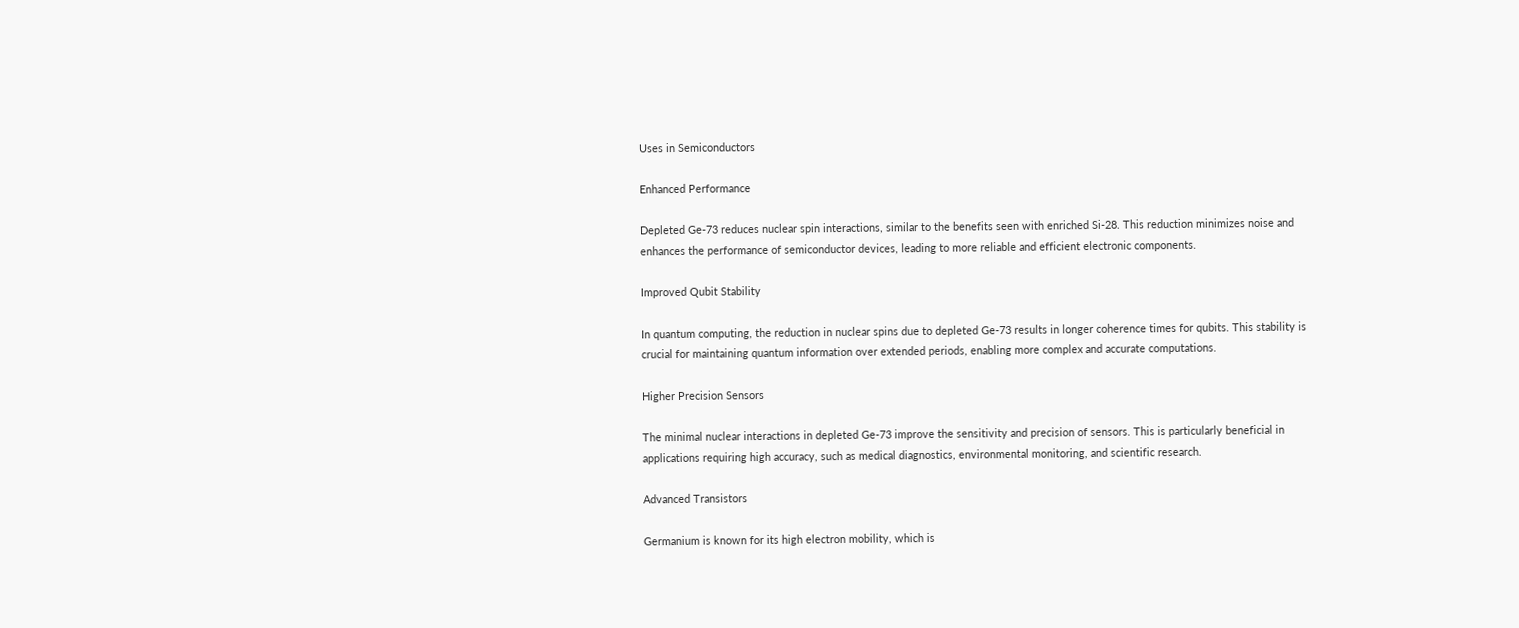Uses in Semiconductors

Enhanced Performance

Depleted Ge-73 reduces nuclear spin interactions, similar to the benefits seen with enriched Si-28. This reduction minimizes noise and enhances the performance of semiconductor devices, leading to more reliable and efficient electronic components.

Improved Qubit Stability

In quantum computing, the reduction in nuclear spins due to depleted Ge-73 results in longer coherence times for qubits. This stability is crucial for maintaining quantum information over extended periods, enabling more complex and accurate computations.

Higher Precision Sensors

The minimal nuclear interactions in depleted Ge-73 improve the sensitivity and precision of sensors. This is particularly beneficial in applications requiring high accuracy, such as medical diagnostics, environmental monitoring, and scientific research.

Advanced Transistors

Germanium is known for its high electron mobility, which is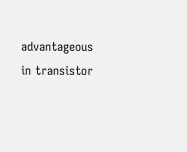advantageous in transistor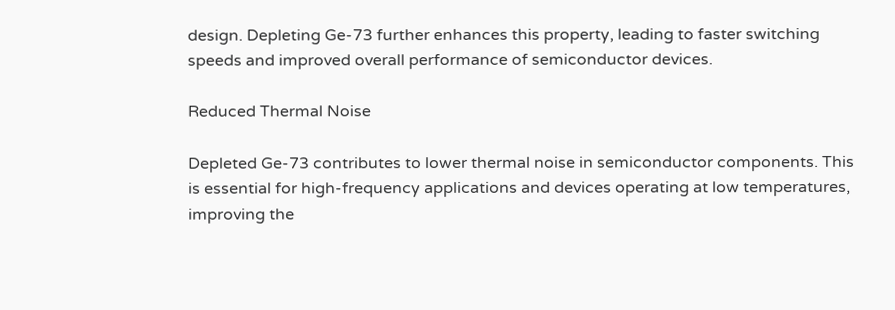design. Depleting Ge-73 further enhances this property, leading to faster switching speeds and improved overall performance of semiconductor devices.

Reduced Thermal Noise

Depleted Ge-73 contributes to lower thermal noise in semiconductor components. This is essential for high-frequency applications and devices operating at low temperatures, improving the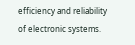efficiency and reliability of electronic systems.